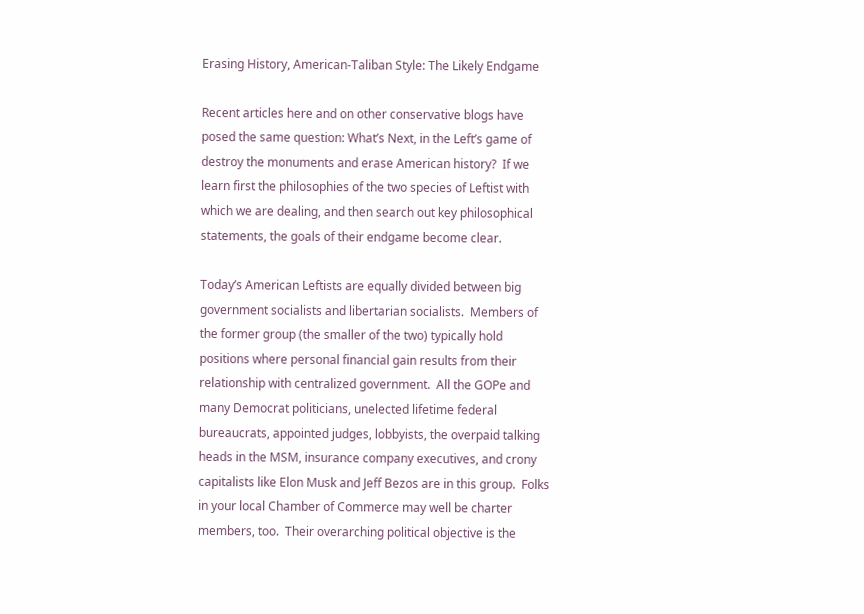Erasing History, American-Taliban Style: The Likely Endgame

Recent articles here and on other conservative blogs have posed the same question: What’s Next, in the Left’s game of destroy the monuments and erase American history?  If we learn first the philosophies of the two species of Leftist with which we are dealing, and then search out key philosophical statements, the goals of their endgame become clear.

Today’s American Leftists are equally divided between big government socialists and libertarian socialists.  Members of the former group (the smaller of the two) typically hold positions where personal financial gain results from their relationship with centralized government.  All the GOPe and many Democrat politicians, unelected lifetime federal bureaucrats, appointed judges, lobbyists, the overpaid talking heads in the MSM, insurance company executives, and crony capitalists like Elon Musk and Jeff Bezos are in this group.  Folks in your local Chamber of Commerce may well be charter members, too.  Their overarching political objective is the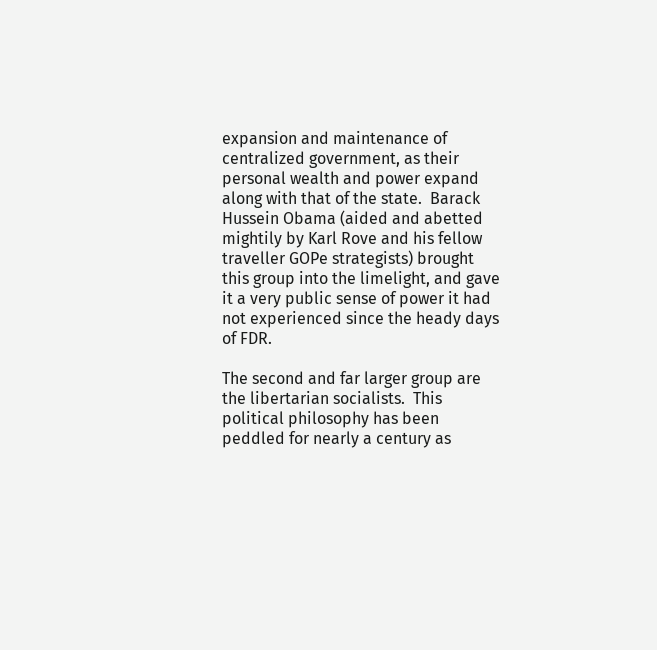expansion and maintenance of centralized government, as their personal wealth and power expand along with that of the state.  Barack Hussein Obama (aided and abetted mightily by Karl Rove and his fellow traveller GOPe strategists) brought this group into the limelight, and gave it a very public sense of power it had not experienced since the heady days of FDR.

The second and far larger group are the libertarian socialists.  This political philosophy has been peddled for nearly a century as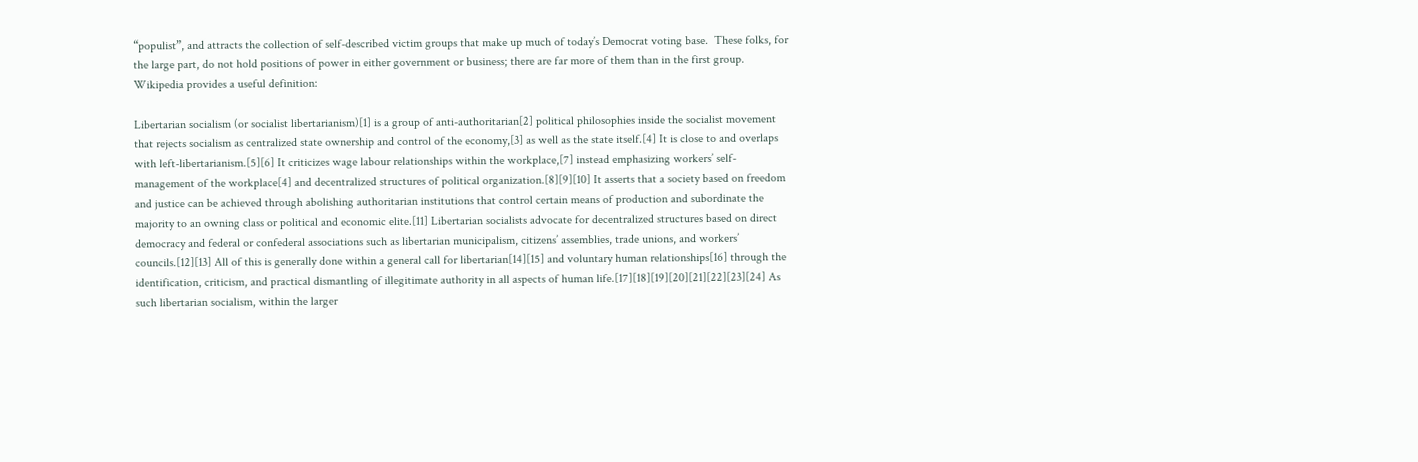“populist”, and attracts the collection of self-described victim groups that make up much of today’s Democrat voting base.  These folks, for the large part, do not hold positions of power in either government or business; there are far more of them than in the first group.  Wikipedia provides a useful definition:

Libertarian socialism (or socialist libertarianism)[1] is a group of anti-authoritarian[2] political philosophies inside the socialist movement that rejects socialism as centralized state ownership and control of the economy,[3] as well as the state itself.[4] It is close to and overlaps with left-libertarianism.[5][6] It criticizes wage labour relationships within the workplace,[7] instead emphasizing workers’ self-management of the workplace[4] and decentralized structures of political organization.[8][9][10] It asserts that a society based on freedom and justice can be achieved through abolishing authoritarian institutions that control certain means of production and subordinate the majority to an owning class or political and economic elite.[11] Libertarian socialists advocate for decentralized structures based on direct democracy and federal or confederal associations such as libertarian municipalism, citizens’ assemblies, trade unions, and workers’ councils.[12][13] All of this is generally done within a general call for libertarian[14][15] and voluntary human relationships[16] through the identification, criticism, and practical dismantling of illegitimate authority in all aspects of human life.[17][18][19][20][21][22][23][24] As such libertarian socialism, within the larger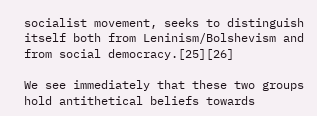socialist movement, seeks to distinguish itself both from Leninism/Bolshevism and from social democracy.[25][26]

We see immediately that these two groups hold antithetical beliefs towards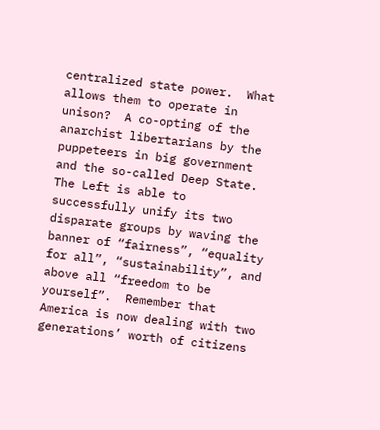centralized state power.  What allows them to operate in unison?  A co-opting of the anarchist libertarians by the puppeteers in big government and the so-called Deep State.  The Left is able to successfully unify its two disparate groups by waving the banner of “fairness”, “equality for all”, “sustainability”, and above all “freedom to be yourself”.  Remember that America is now dealing with two generations’ worth of citizens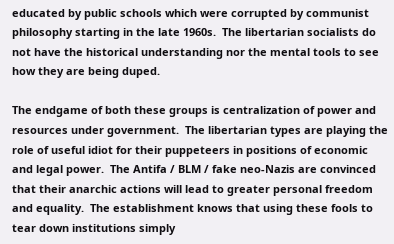educated by public schools which were corrupted by communist philosophy starting in the late 1960s.  The libertarian socialists do not have the historical understanding nor the mental tools to see how they are being duped.

The endgame of both these groups is centralization of power and resources under government.  The libertarian types are playing the role of useful idiot for their puppeteers in positions of economic and legal power.  The Antifa / BLM / fake neo-Nazis are convinced that their anarchic actions will lead to greater personal freedom and equality.  The establishment knows that using these fools to tear down institutions simply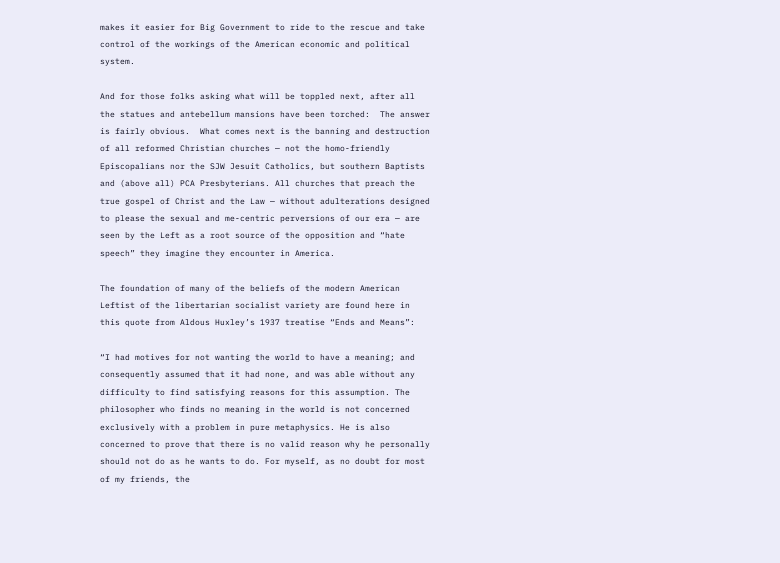makes it easier for Big Government to ride to the rescue and take control of the workings of the American economic and political system.

And for those folks asking what will be toppled next, after all the statues and antebellum mansions have been torched:  The answer is fairly obvious.  What comes next is the banning and destruction of all reformed Christian churches — not the homo-friendly Episcopalians nor the SJW Jesuit Catholics, but southern Baptists and (above all) PCA Presbyterians. All churches that preach the true gospel of Christ and the Law — without adulterations designed to please the sexual and me-centric perversions of our era — are seen by the Left as a root source of the opposition and “hate speech” they imagine they encounter in America.

The foundation of many of the beliefs of the modern American Leftist of the libertarian socialist variety are found here in this quote from Aldous Huxley’s 1937 treatise “Ends and Means”:

“I had motives for not wanting the world to have a meaning; and consequently assumed that it had none, and was able without any difficulty to find satisfying reasons for this assumption. The philosopher who finds no meaning in the world is not concerned exclusively with a problem in pure metaphysics. He is also concerned to prove that there is no valid reason why he personally should not do as he wants to do. For myself, as no doubt for most of my friends, the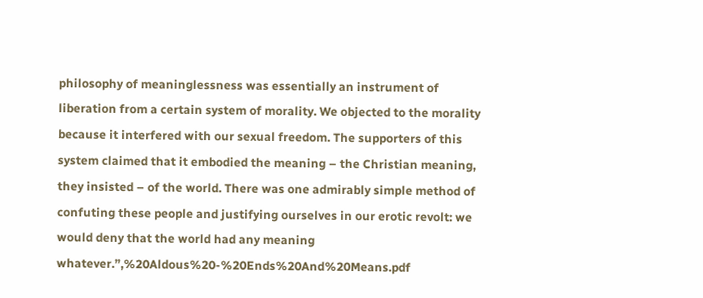philosophy of meaninglessness was essentially an instrument of liberation from a certain system of morality. We objected to the morality because it interfered with our sexual freedom. The supporters of this system claimed that it embodied the meaning – the Christian meaning, they insisted – of the world. There was one admirably simple method of confuting these people and justifying ourselves in our erotic revolt: we would deny that the world had any meaning whatever.”,%20Aldous%20-%20Ends%20And%20Means.pdf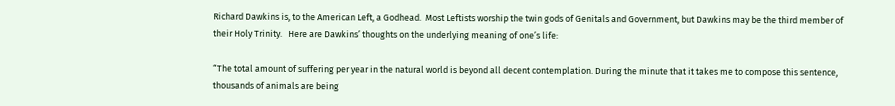Richard Dawkins is, to the American Left, a Godhead.  Most Leftists worship the twin gods of Genitals and Government, but Dawkins may be the third member of their Holy Trinity.   Here are Dawkins’ thoughts on the underlying meaning of one’s life:

“The total amount of suffering per year in the natural world is beyond all decent contemplation. During the minute that it takes me to compose this sentence, thousands of animals are being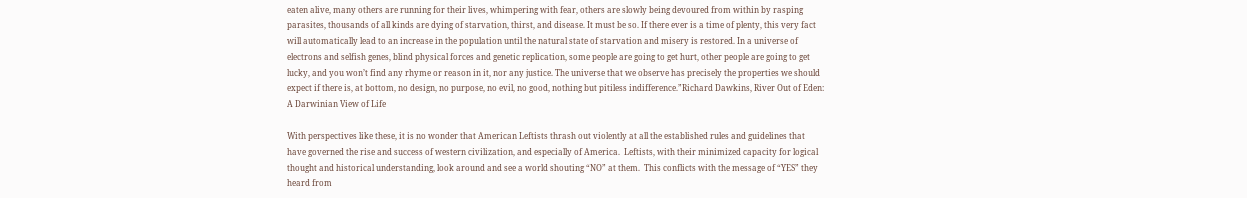eaten alive, many others are running for their lives, whimpering with fear, others are slowly being devoured from within by rasping parasites, thousands of all kinds are dying of starvation, thirst, and disease. It must be so. If there ever is a time of plenty, this very fact will automatically lead to an increase in the population until the natural state of starvation and misery is restored. In a universe of electrons and selfish genes, blind physical forces and genetic replication, some people are going to get hurt, other people are going to get lucky, and you won’t find any rhyme or reason in it, nor any justice. The universe that we observe has precisely the properties we should expect if there is, at bottom, no design, no purpose, no evil, no good, nothing but pitiless indifference.”Richard Dawkins, River Out of Eden: A Darwinian View of Life

With perspectives like these, it is no wonder that American Leftists thrash out violently at all the established rules and guidelines that have governed the rise and success of western civilization, and especially of America.  Leftists, with their minimized capacity for logical thought and historical understanding, look around and see a world shouting “NO” at them.  This conflicts with the message of “YES” they heard from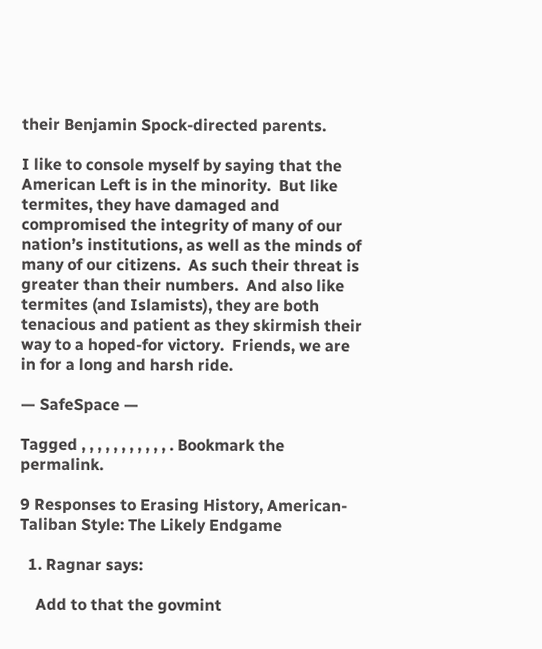their Benjamin Spock-directed parents.

I like to console myself by saying that the American Left is in the minority.  But like termites, they have damaged and compromised the integrity of many of our nation’s institutions, as well as the minds of many of our citizens.  As such their threat is greater than their numbers.  And also like termites (and Islamists), they are both tenacious and patient as they skirmish their way to a hoped-for victory.  Friends, we are in for a long and harsh ride.

— SafeSpace —

Tagged , , , , , , , , , , , . Bookmark the permalink.

9 Responses to Erasing History, American-Taliban Style: The Likely Endgame

  1. Ragnar says:

    Add to that the govmint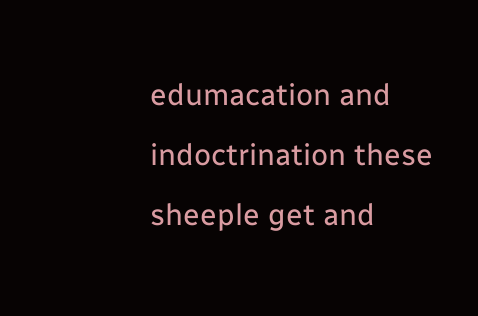edumacation and indoctrination these sheeple get and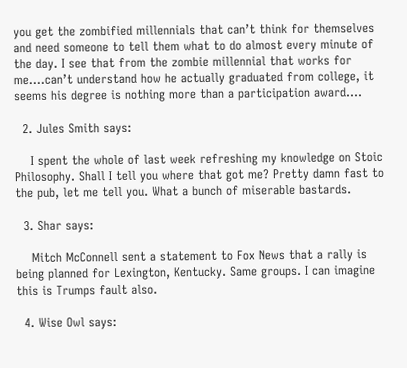you get the zombified millennials that can’t think for themselves and need someone to tell them what to do almost every minute of the day. I see that from the zombie millennial that works for me….can’t understand how he actually graduated from college, it seems his degree is nothing more than a participation award….

  2. Jules Smith says:

    I spent the whole of last week refreshing my knowledge on Stoic Philosophy. Shall I tell you where that got me? Pretty damn fast to the pub, let me tell you. What a bunch of miserable bastards.

  3. Shar says:

    Mitch McConnell sent a statement to Fox News that a rally is being planned for Lexington, Kentucky. Same groups. I can imagine this is Trumps fault also.

  4. Wise Owl says: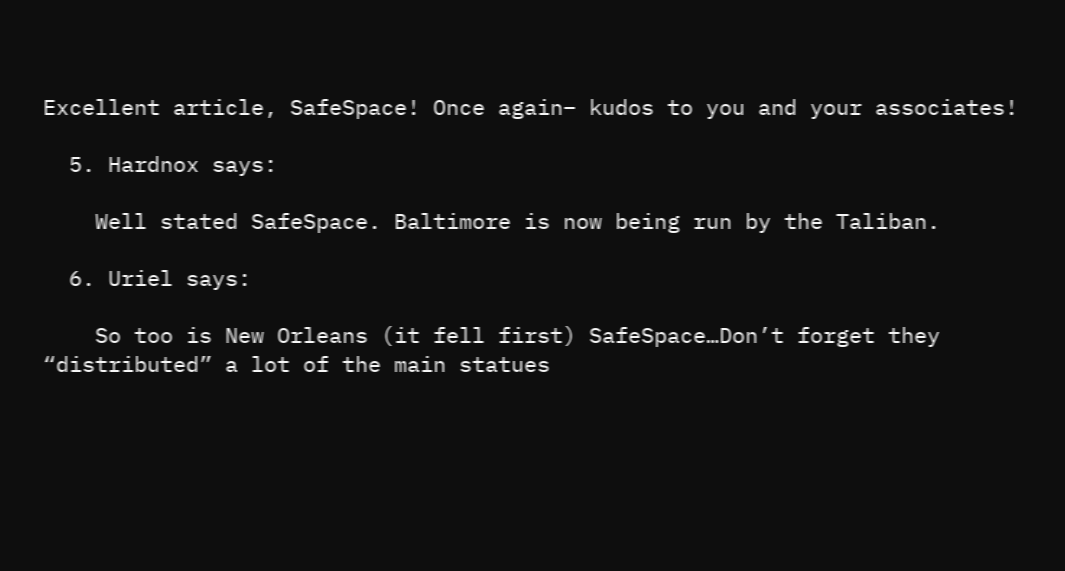Excellent article, SafeSpace! Once again– kudos to you and your associates!

  5. Hardnox says:

    Well stated SafeSpace. Baltimore is now being run by the Taliban.

  6. Uriel says:

    So too is New Orleans (it fell first) SafeSpace…Don’t forget they “distributed” a lot of the main statues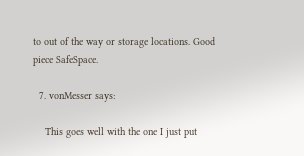to out of the way or storage locations. Good piece SafeSpace.

  7. vonMesser says:

    This goes well with the one I just put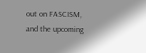out on FASCISM, and the upcoming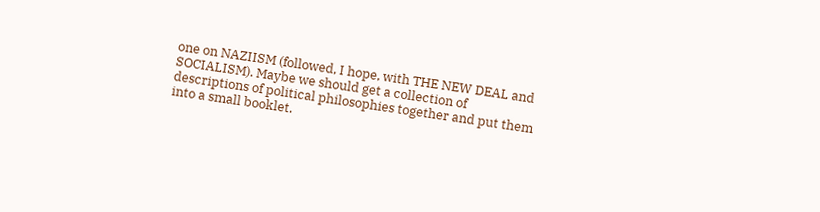one on NAZIISM (followed, I hope, with THE NEW DEAL and SOCIALISM). Maybe we should get a collection of descriptions of political philosophies together and put them into a small booklet.